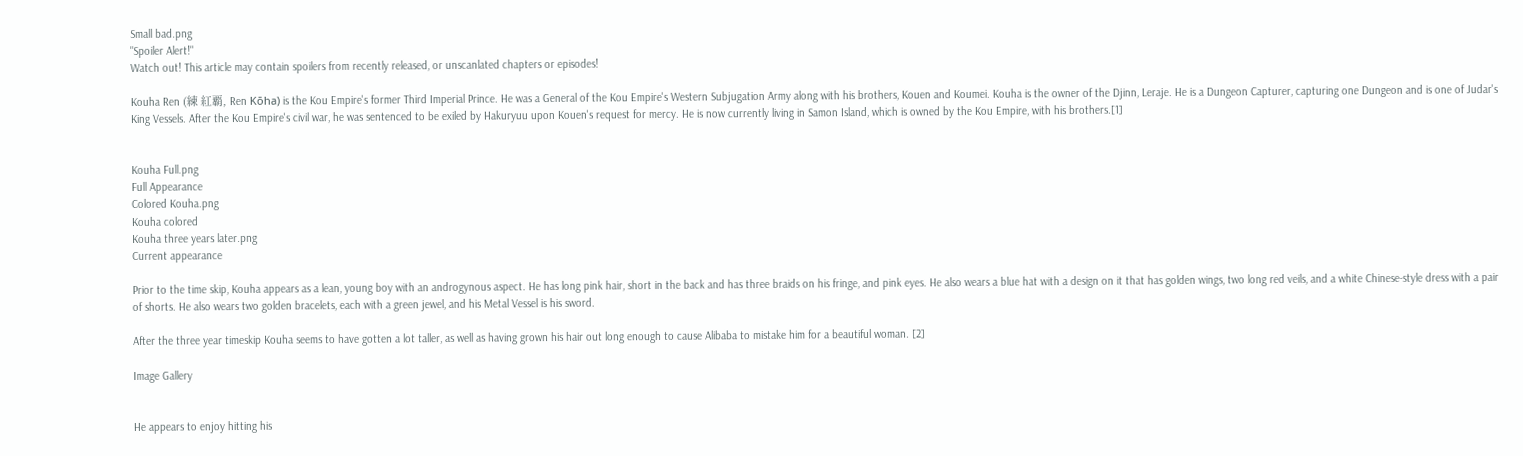Small bad.png
"Spoiler Alert!"
Watch out! This article may contain spoilers from recently released, or unscanlated chapters or episodes!

Kouha Ren (練 紅覇, Ren Kōha) is the Kou Empire's former Third Imperial Prince. He was a General of the Kou Empire's Western Subjugation Army along with his brothers, Kouen and Koumei. Kouha is the owner of the Djinn, Leraje. He is a Dungeon Capturer, capturing one Dungeon and is one of Judar's King Vessels. After the Kou Empire's civil war, he was sentenced to be exiled by Hakuryuu upon Kouen's request for mercy. He is now currently living in Samon Island, which is owned by the Kou Empire, with his brothers.[1]


Kouha Full.png
Full Appearance
Colored Kouha.png
Kouha colored
Kouha three years later.png
Current appearance

Prior to the time skip, Kouha appears as a lean, young boy with an androgynous aspect. He has long pink hair, short in the back and has three braids on his fringe, and pink eyes. He also wears a blue hat with a design on it that has golden wings, two long red veils, and a white Chinese-style dress with a pair of shorts. He also wears two golden bracelets, each with a green jewel, and his Metal Vessel is his sword.

After the three year timeskip Kouha seems to have gotten a lot taller, as well as having grown his hair out long enough to cause Alibaba to mistake him for a beautiful woman. [2]

Image Gallery


He appears to enjoy hitting his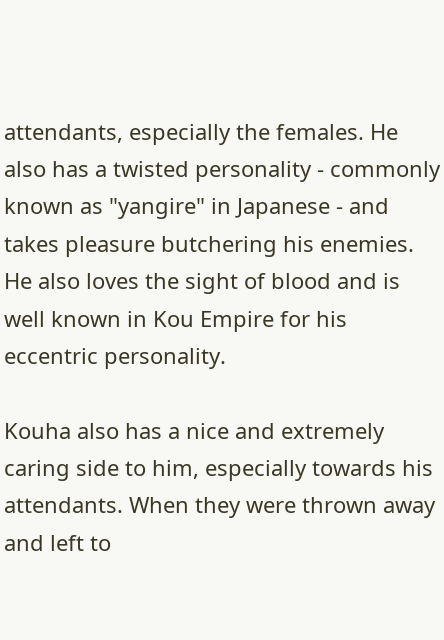attendants, especially the females. He also has a twisted personality - commonly known as "yangire" in Japanese - and takes pleasure butchering his enemies. He also loves the sight of blood and is well known in Kou Empire for his eccentric personality.

Kouha also has a nice and extremely caring side to him, especially towards his attendants. When they were thrown away and left to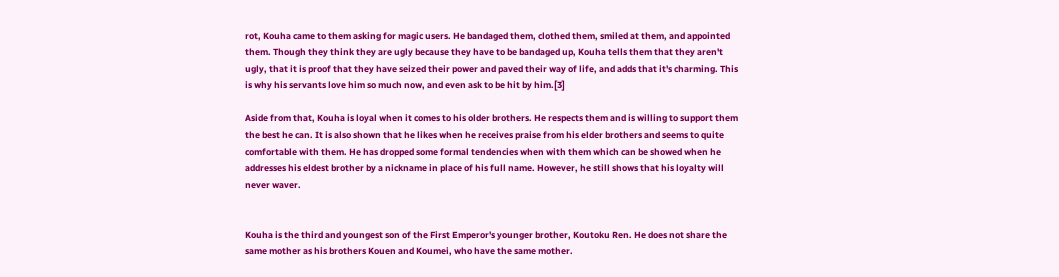rot, Kouha came to them asking for magic users. He bandaged them, clothed them, smiled at them, and appointed them. Though they think they are ugly because they have to be bandaged up, Kouha tells them that they aren't ugly, that it is proof that they have seized their power and paved their way of life, and adds that it's charming. This is why his servants love him so much now, and even ask to be hit by him.[3]

Aside from that, Kouha is loyal when it comes to his older brothers. He respects them and is willing to support them the best he can. It is also shown that he likes when he receives praise from his elder brothers and seems to quite comfortable with them. He has dropped some formal tendencies when with them which can be showed when he addresses his eldest brother by a nickname in place of his full name. However, he still shows that his loyalty will never waver.


Kouha is the third and youngest son of the First Emperor's younger brother, Koutoku Ren. He does not share the same mother as his brothers Kouen and Koumei, who have the same mother.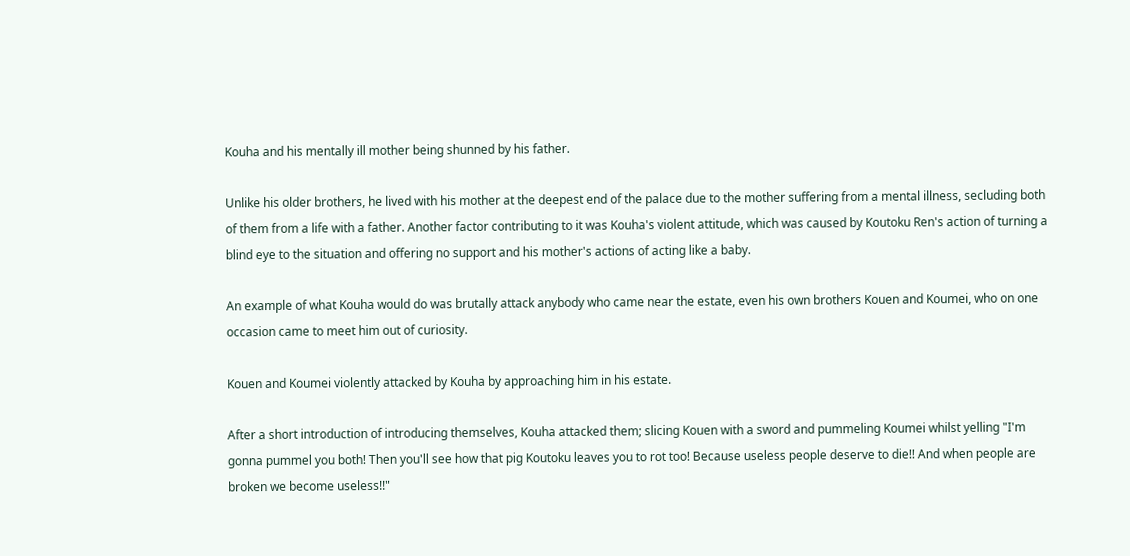Kouha and his mentally ill mother being shunned by his father.

Unlike his older brothers, he lived with his mother at the deepest end of the palace due to the mother suffering from a mental illness, secluding both of them from a life with a father. Another factor contributing to it was Kouha's violent attitude, which was caused by Koutoku Ren's action of turning a blind eye to the situation and offering no support and his mother's actions of acting like a baby.

An example of what Kouha would do was brutally attack anybody who came near the estate, even his own brothers Kouen and Koumei, who on one occasion came to meet him out of curiosity.

Kouen and Koumei violently attacked by Kouha by approaching him in his estate.

After a short introduction of introducing themselves, Kouha attacked them; slicing Kouen with a sword and pummeling Koumei whilst yelling "I'm gonna pummel you both! Then you'll see how that pig Koutoku leaves you to rot too! Because useless people deserve to die!! And when people are broken we become useless!!"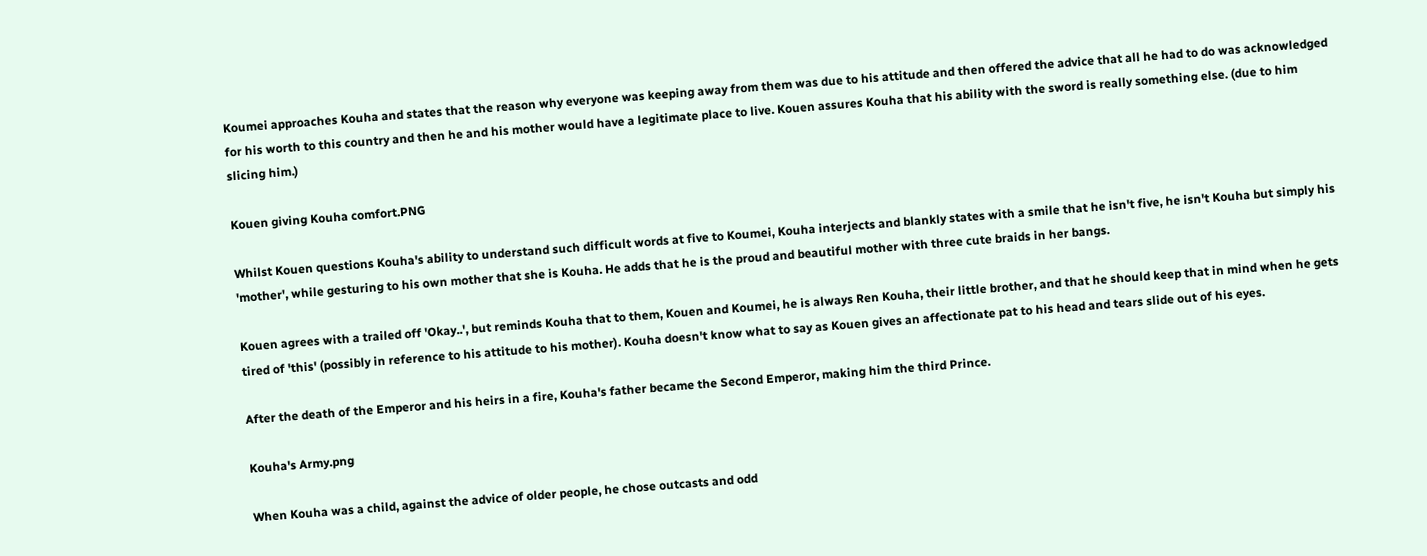Koumei approaches Kouha and states that the reason why everyone was keeping away from them was due to his attitude and then offered the advice that all he had to do was acknowledged for his worth to this country and then he and his mother would have a legitimate place to live. Kouen assures Kouha that his ability with the sword is really something else. (due to him slicing him.)

Kouen giving Kouha comfort.PNG

Whilst Kouen questions Kouha's ability to understand such difficult words at five to Koumei, Kouha interjects and blankly states with a smile that he isn't five, he isn't Kouha but simply his 'mother', while gesturing to his own mother that she is Kouha. He adds that he is the proud and beautiful mother with three cute braids in her bangs.

Kouen agrees with a trailed off 'Okay..', but reminds Kouha that to them, Kouen and Koumei, he is always Ren Kouha, their little brother, and that he should keep that in mind when he gets tired of 'this' (possibly in reference to his attitude to his mother). Kouha doesn't know what to say as Kouen gives an affectionate pat to his head and tears slide out of his eyes.

After the death of the Emperor and his heirs in a fire, Kouha's father became the Second Emperor, making him the third Prince.

Kouha's Army.png

When Kouha was a child, against the advice of older people, he chose outcasts and odd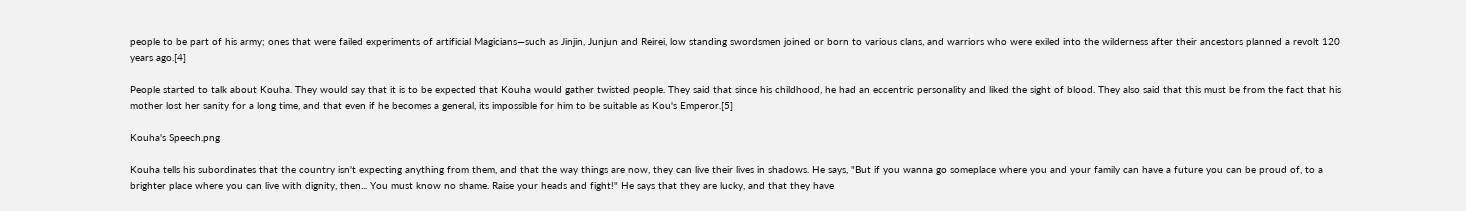people to be part of his army; ones that were failed experiments of artificial Magicians—such as Jinjin, Junjun and Reirei, low standing swordsmen joined or born to various clans, and warriors who were exiled into the wilderness after their ancestors planned a revolt 120 years ago.[4]

People started to talk about Kouha. They would say that it is to be expected that Kouha would gather twisted people. They said that since his childhood, he had an eccentric personality and liked the sight of blood. They also said that this must be from the fact that his mother lost her sanity for a long time, and that even if he becomes a general, its impossible for him to be suitable as Kou's Emperor.[5]

Kouha's Speech.png

Kouha tells his subordinates that the country isn't expecting anything from them, and that the way things are now, they can live their lives in shadows. He says, "But if you wanna go someplace where you and your family can have a future you can be proud of, to a brighter place where you can live with dignity, then... You must know no shame. Raise your heads and fight!" He says that they are lucky, and that they have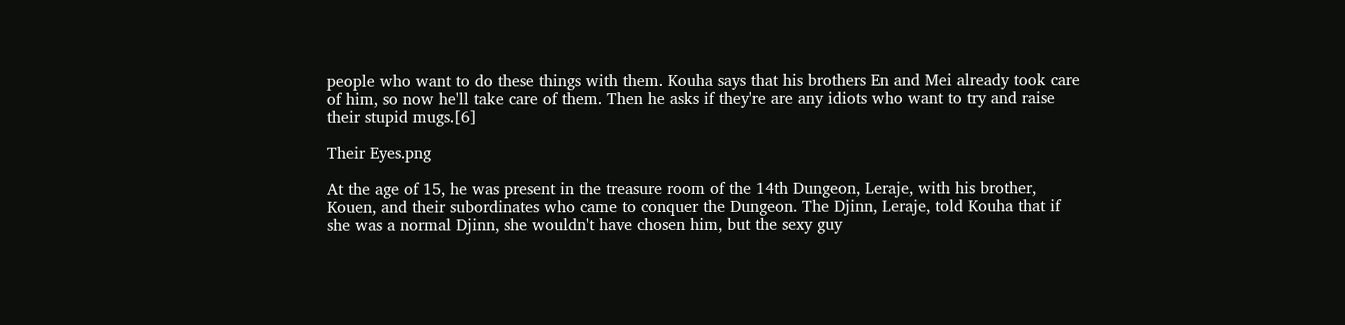people who want to do these things with them. Kouha says that his brothers En and Mei already took care of him, so now he'll take care of them. Then he asks if they're are any idiots who want to try and raise their stupid mugs.[6]

Their Eyes.png

At the age of 15, he was present in the treasure room of the 14th Dungeon, Leraje, with his brother, Kouen, and their subordinates who came to conquer the Dungeon. The Djinn, Leraje, told Kouha that if she was a normal Djinn, she wouldn't have chosen him, but the sexy guy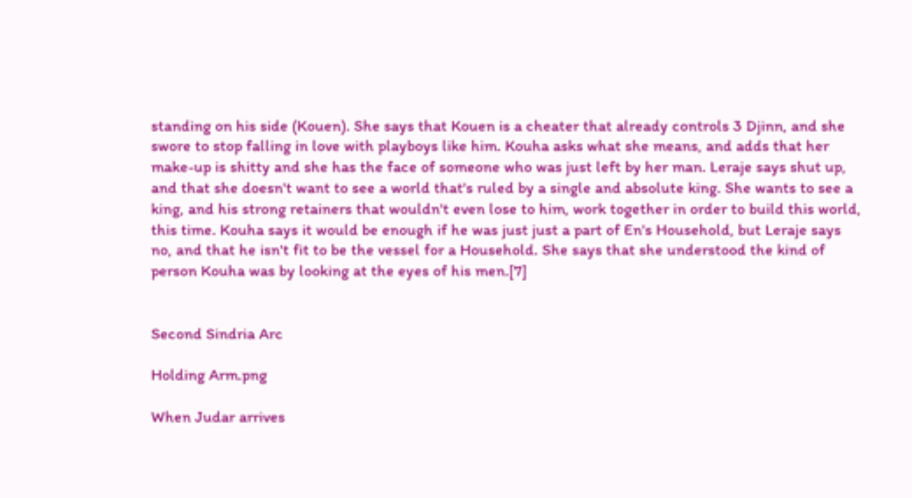standing on his side (Kouen). She says that Kouen is a cheater that already controls 3 Djinn, and she swore to stop falling in love with playboys like him. Kouha asks what she means, and adds that her make-up is shitty and she has the face of someone who was just left by her man. Leraje says shut up, and that she doesn't want to see a world that's ruled by a single and absolute king. She wants to see a king, and his strong retainers that wouldn't even lose to him, work together in order to build this world, this time. Kouha says it would be enough if he was just just a part of En's Household, but Leraje says no, and that he isn't fit to be the vessel for a Household. She says that she understood the kind of person Kouha was by looking at the eyes of his men.[7]


Second Sindria Arc

Holding Arm.png

When Judar arrives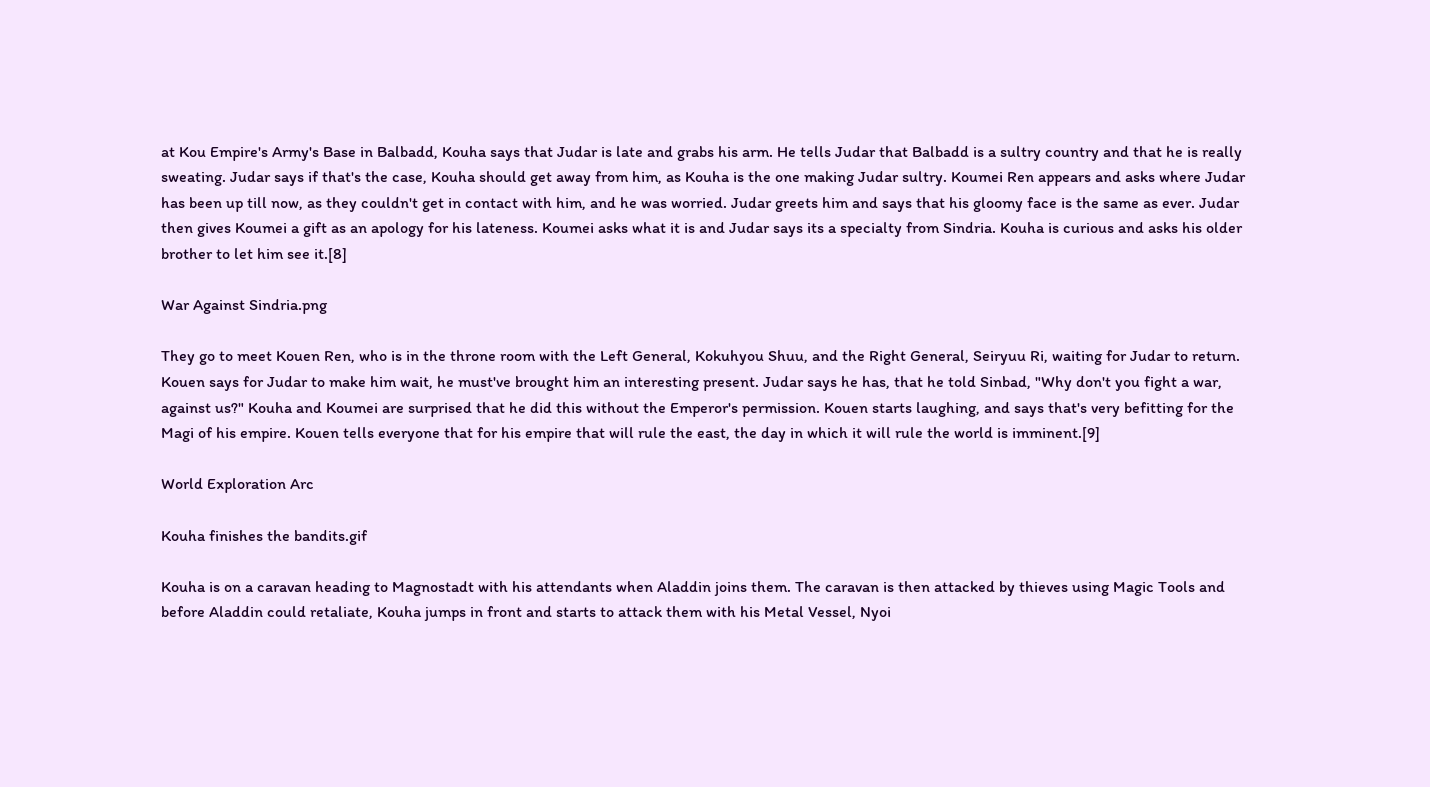at Kou Empire's Army's Base in Balbadd, Kouha says that Judar is late and grabs his arm. He tells Judar that Balbadd is a sultry country and that he is really sweating. Judar says if that's the case, Kouha should get away from him, as Kouha is the one making Judar sultry. Koumei Ren appears and asks where Judar has been up till now, as they couldn't get in contact with him, and he was worried. Judar greets him and says that his gloomy face is the same as ever. Judar then gives Koumei a gift as an apology for his lateness. Koumei asks what it is and Judar says its a specialty from Sindria. Kouha is curious and asks his older brother to let him see it.[8]

War Against Sindria.png

They go to meet Kouen Ren, who is in the throne room with the Left General, Kokuhyou Shuu, and the Right General, Seiryuu Ri, waiting for Judar to return. Kouen says for Judar to make him wait, he must've brought him an interesting present. Judar says he has, that he told Sinbad, "Why don't you fight a war, against us?" Kouha and Koumei are surprised that he did this without the Emperor's permission. Kouen starts laughing, and says that's very befitting for the Magi of his empire. Kouen tells everyone that for his empire that will rule the east, the day in which it will rule the world is imminent.[9]

World Exploration Arc

Kouha finishes the bandits.gif

Kouha is on a caravan heading to Magnostadt with his attendants when Aladdin joins them. The caravan is then attacked by thieves using Magic Tools and before Aladdin could retaliate, Kouha jumps in front and starts to attack them with his Metal Vessel, Nyoi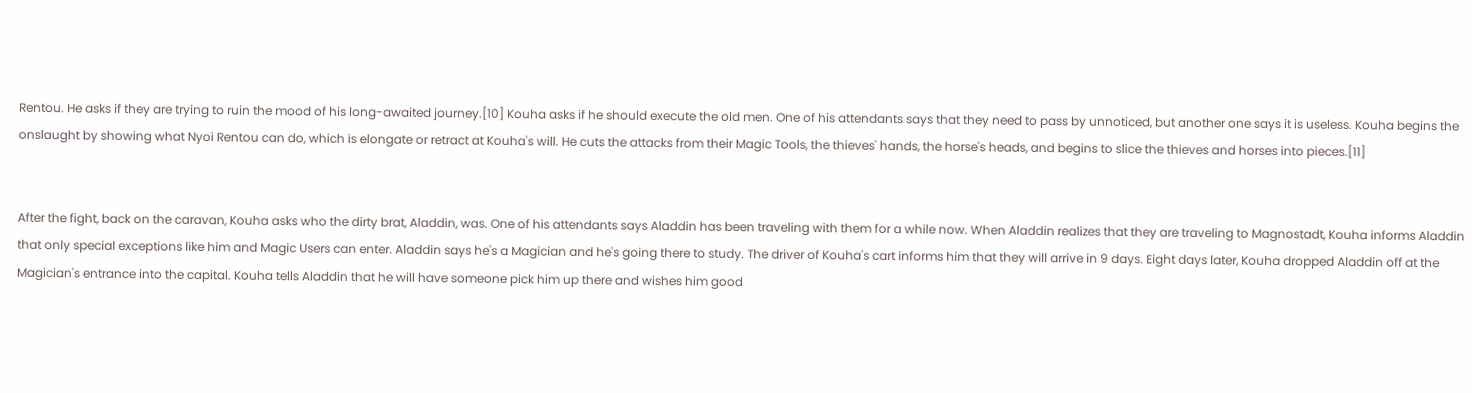Rentou. He asks if they are trying to ruin the mood of his long-awaited journey.[10] Kouha asks if he should execute the old men. One of his attendants says that they need to pass by unnoticed, but another one says it is useless. Kouha begins the onslaught by showing what Nyoi Rentou can do, which is elongate or retract at Kouha's will. He cuts the attacks from their Magic Tools, the thieves' hands, the horse's heads, and begins to slice the thieves and horses into pieces.[11]


After the fight, back on the caravan, Kouha asks who the dirty brat, Aladdin, was. One of his attendants says Aladdin has been traveling with them for a while now. When Aladdin realizes that they are traveling to Magnostadt, Kouha informs Aladdin that only special exceptions like him and Magic Users can enter. Aladdin says he's a Magician and he's going there to study. The driver of Kouha's cart informs him that they will arrive in 9 days. Eight days later, Kouha dropped Aladdin off at the Magician's entrance into the capital. Kouha tells Aladdin that he will have someone pick him up there and wishes him good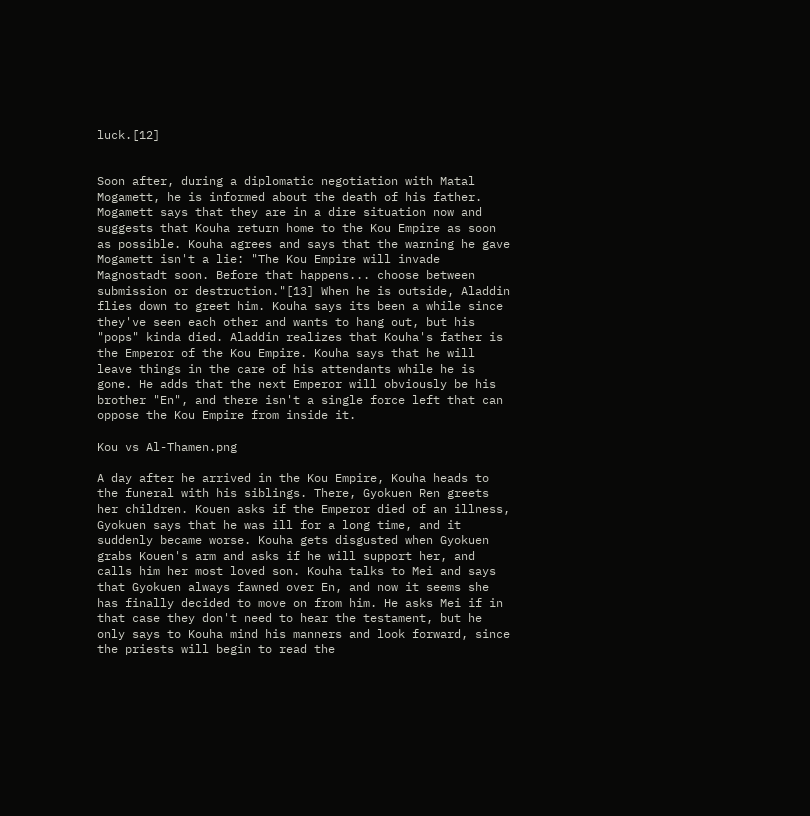luck.[12]


Soon after, during a diplomatic negotiation with Matal Mogamett, he is informed about the death of his father. Mogamett says that they are in a dire situation now and suggests that Kouha return home to the Kou Empire as soon as possible. Kouha agrees and says that the warning he gave Mogamett isn't a lie: "The Kou Empire will invade Magnostadt soon. Before that happens... choose between submission or destruction."[13] When he is outside, Aladdin flies down to greet him. Kouha says its been a while since they've seen each other and wants to hang out, but his "pops" kinda died. Aladdin realizes that Kouha's father is the Emperor of the Kou Empire. Kouha says that he will leave things in the care of his attendants while he is gone. He adds that the next Emperor will obviously be his brother "En", and there isn't a single force left that can oppose the Kou Empire from inside it.

Kou vs Al-Thamen.png

A day after he arrived in the Kou Empire, Kouha heads to the funeral with his siblings. There, Gyokuen Ren greets her children. Kouen asks if the Emperor died of an illness, Gyokuen says that he was ill for a long time, and it suddenly became worse. Kouha gets disgusted when Gyokuen grabs Kouen's arm and asks if he will support her, and calls him her most loved son. Kouha talks to Mei and says that Gyokuen always fawned over En, and now it seems she has finally decided to move on from him. He asks Mei if in that case they don't need to hear the testament, but he only says to Kouha mind his manners and look forward, since the priests will begin to read the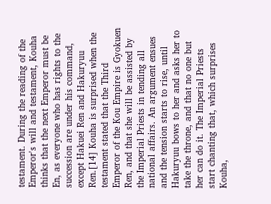testament. During the reading of the Emperor's will and testament, Kouha thinks that the next Emperor must be En, as everyone who has rights to the succession are under his command, except Hakuei Ren and Hakuryuu Ren.[14] Kouha is surprised when the testament stated that the Third Emperor of the Kou Empire is Gyokuen Ren, and that she will be assisted by the Imperial Priests in tending all national affairs. An argument ensues and the tension starts to rise, until Hakuryuu bows to her and asks her to take the throne, and that no one but her can do it. The Imperial Priests start chanting that, which surprises Kouha,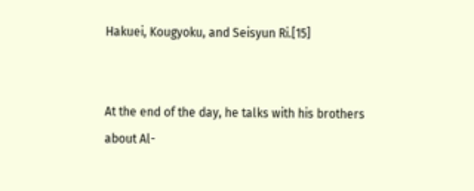Hakuei, Kougyoku, and Seisyun Ri.[15]


At the end of the day, he talks with his brothers about Al-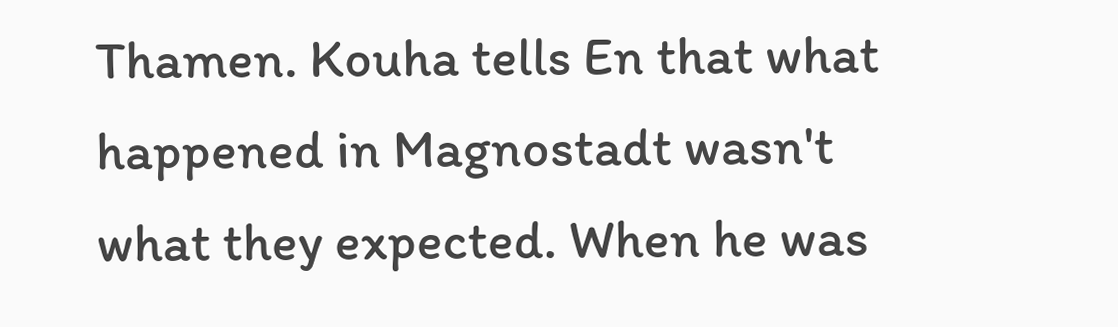Thamen. Kouha tells En that what happened in Magnostadt wasn't what they expected. When he was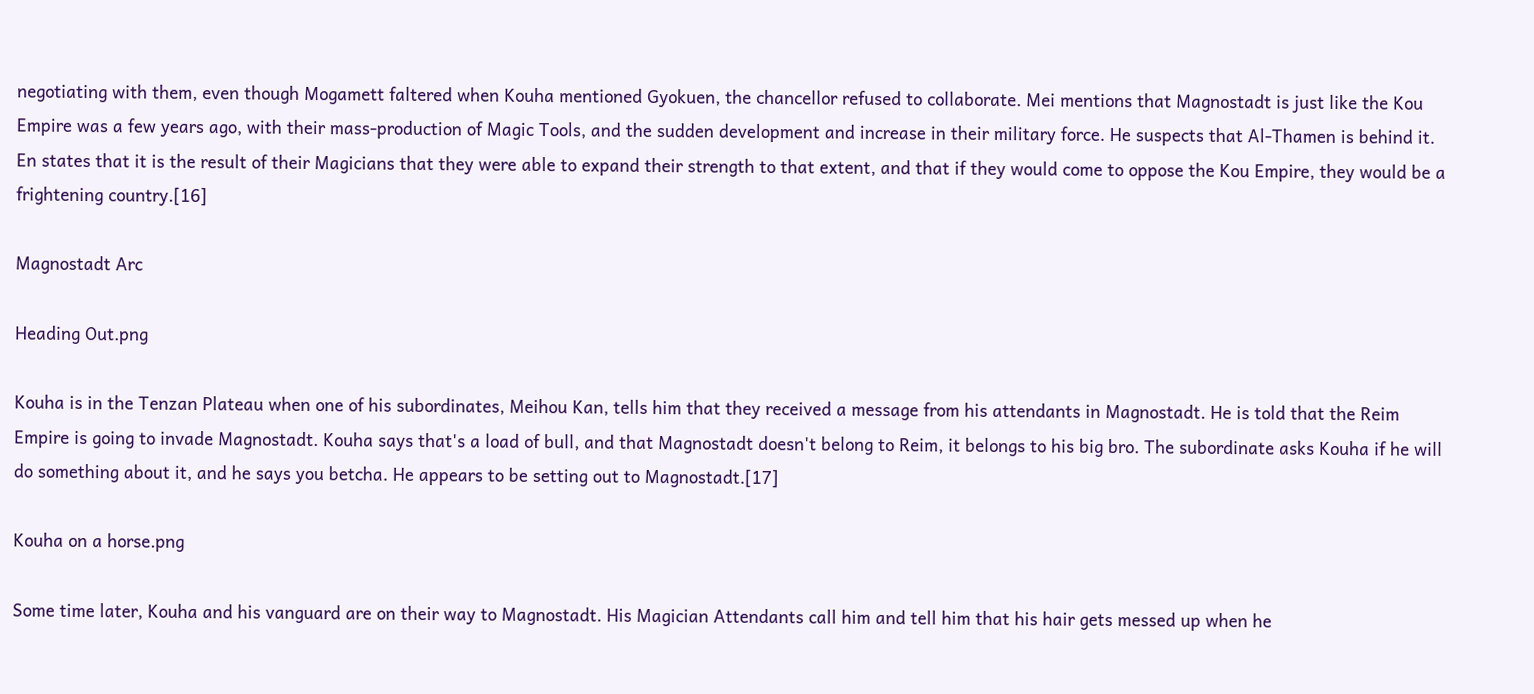negotiating with them, even though Mogamett faltered when Kouha mentioned Gyokuen, the chancellor refused to collaborate. Mei mentions that Magnostadt is just like the Kou Empire was a few years ago, with their mass-production of Magic Tools, and the sudden development and increase in their military force. He suspects that Al-Thamen is behind it. En states that it is the result of their Magicians that they were able to expand their strength to that extent, and that if they would come to oppose the Kou Empire, they would be a frightening country.[16]

Magnostadt Arc

Heading Out.png

Kouha is in the Tenzan Plateau when one of his subordinates, Meihou Kan, tells him that they received a message from his attendants in Magnostadt. He is told that the Reim Empire is going to invade Magnostadt. Kouha says that's a load of bull, and that Magnostadt doesn't belong to Reim, it belongs to his big bro. The subordinate asks Kouha if he will do something about it, and he says you betcha. He appears to be setting out to Magnostadt.[17]

Kouha on a horse.png

Some time later, Kouha and his vanguard are on their way to Magnostadt. His Magician Attendants call him and tell him that his hair gets messed up when he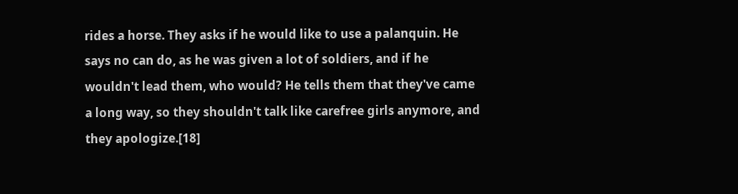rides a horse. They asks if he would like to use a palanquin. He says no can do, as he was given a lot of soldiers, and if he wouldn't lead them, who would? He tells them that they've came a long way, so they shouldn't talk like carefree girls anymore, and they apologize.[18]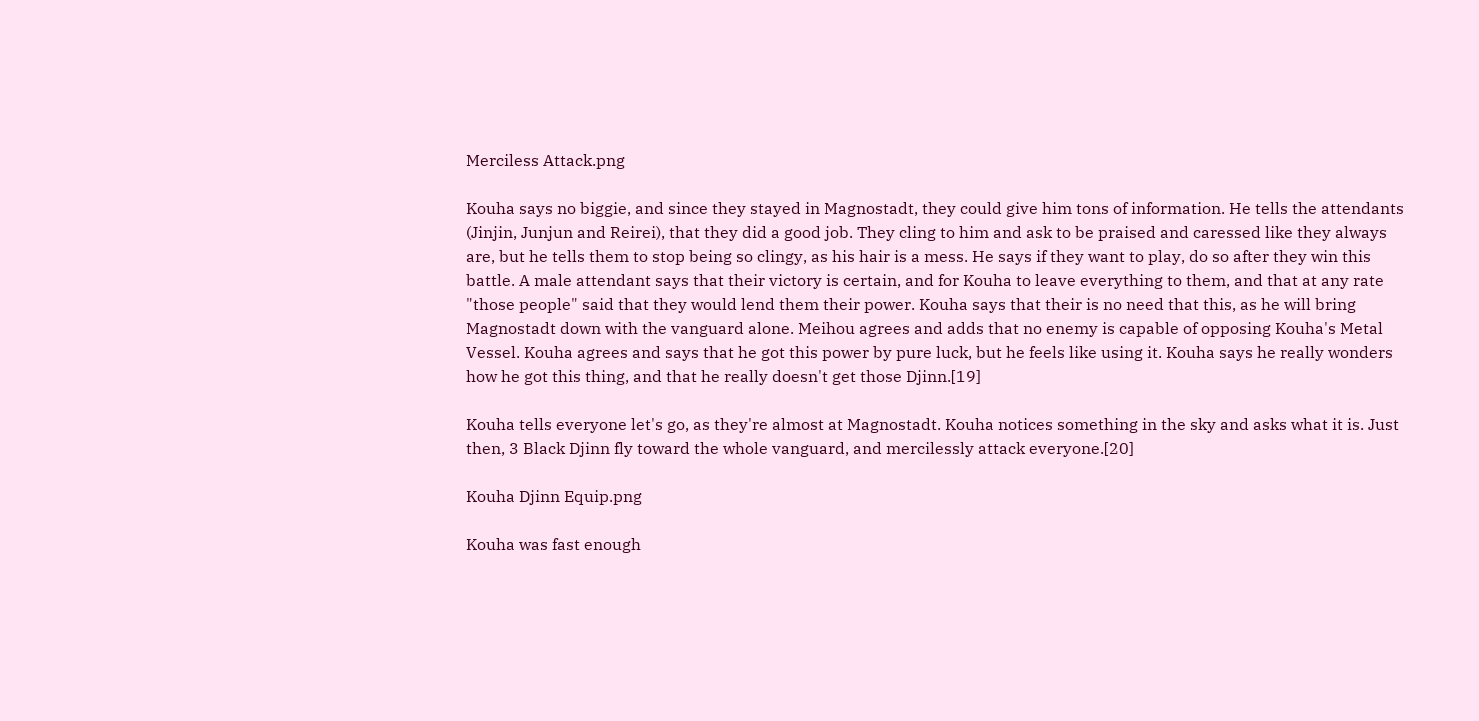Merciless Attack.png

Kouha says no biggie, and since they stayed in Magnostadt, they could give him tons of information. He tells the attendants (Jinjin, Junjun and Reirei), that they did a good job. They cling to him and ask to be praised and caressed like they always are, but he tells them to stop being so clingy, as his hair is a mess. He says if they want to play, do so after they win this battle. A male attendant says that their victory is certain, and for Kouha to leave everything to them, and that at any rate "those people" said that they would lend them their power. Kouha says that their is no need that this, as he will bring Magnostadt down with the vanguard alone. Meihou agrees and adds that no enemy is capable of opposing Kouha's Metal Vessel. Kouha agrees and says that he got this power by pure luck, but he feels like using it. Kouha says he really wonders how he got this thing, and that he really doesn't get those Djinn.[19]

Kouha tells everyone let's go, as they're almost at Magnostadt. Kouha notices something in the sky and asks what it is. Just then, 3 Black Djinn fly toward the whole vanguard, and mercilessly attack everyone.[20]

Kouha Djinn Equip.png

Kouha was fast enough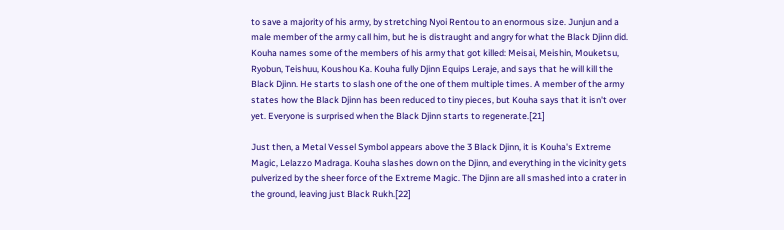to save a majority of his army, by stretching Nyoi Rentou to an enormous size. Junjun and a male member of the army call him, but he is distraught and angry for what the Black Djinn did. Kouha names some of the members of his army that got killed: Meisai, Meishin, Mouketsu, Ryobun, Teishuu, Koushou Ka. Kouha fully Djinn Equips Leraje, and says that he will kill the Black Djinn. He starts to slash one of the one of them multiple times. A member of the army states how the Black Djinn has been reduced to tiny pieces, but Kouha says that it isn't over yet. Everyone is surprised when the Black Djinn starts to regenerate.[21]

Just then, a Metal Vessel Symbol appears above the 3 Black Djinn, it is Kouha's Extreme Magic, Lelazzo Madraga. Kouha slashes down on the Djinn, and everything in the vicinity gets pulverized by the sheer force of the Extreme Magic. The Djinn are all smashed into a crater in the ground, leaving just Black Rukh.[22]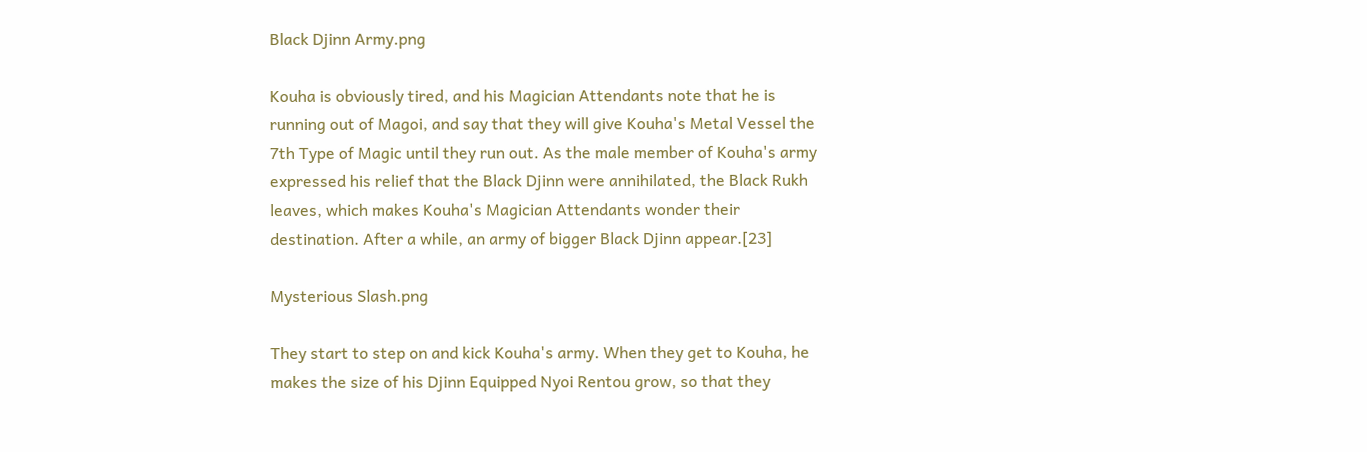Black Djinn Army.png

Kouha is obviously tired, and his Magician Attendants note that he is running out of Magoi, and say that they will give Kouha's Metal Vessel the 7th Type of Magic until they run out. As the male member of Kouha's army expressed his relief that the Black Djinn were annihilated, the Black Rukh leaves, which makes Kouha's Magician Attendants wonder their destination. After a while, an army of bigger Black Djinn appear.[23]

Mysterious Slash.png

They start to step on and kick Kouha's army. When they get to Kouha, he makes the size of his Djinn Equipped Nyoi Rentou grow, so that they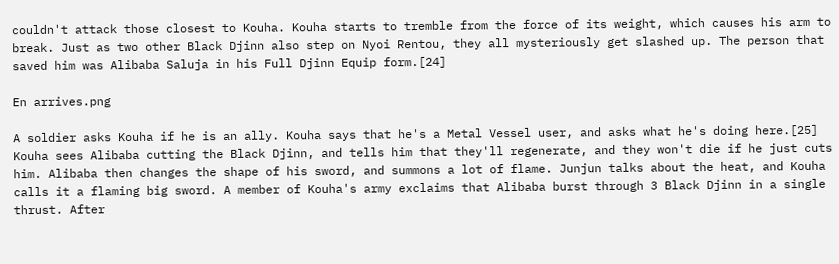couldn't attack those closest to Kouha. Kouha starts to tremble from the force of its weight, which causes his arm to break. Just as two other Black Djinn also step on Nyoi Rentou, they all mysteriously get slashed up. The person that saved him was Alibaba Saluja in his Full Djinn Equip form.[24]

En arrives.png

A soldier asks Kouha if he is an ally. Kouha says that he's a Metal Vessel user, and asks what he's doing here.[25] Kouha sees Alibaba cutting the Black Djinn, and tells him that they'll regenerate, and they won't die if he just cuts him. Alibaba then changes the shape of his sword, and summons a lot of flame. Junjun talks about the heat, and Kouha calls it a flaming big sword. A member of Kouha's army exclaims that Alibaba burst through 3 Black Djinn in a single thrust. After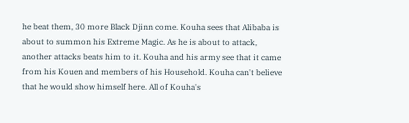he beat them, 30 more Black Djinn come. Kouha sees that Alibaba is about to summon his Extreme Magic. As he is about to attack, another attacks beats him to it. Kouha and his army see that it came from his Kouen and members of his Household. Kouha can't believe that he would show himself here. All of Kouha's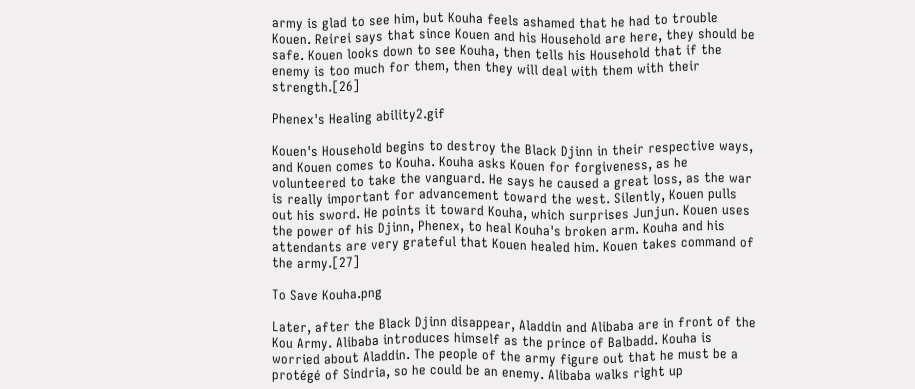army is glad to see him, but Kouha feels ashamed that he had to trouble Kouen. Reirei says that since Kouen and his Household are here, they should be safe. Kouen looks down to see Kouha, then tells his Household that if the enemy is too much for them, then they will deal with them with their strength.[26]

Phenex's Healing ability2.gif

Kouen's Household begins to destroy the Black Djinn in their respective ways, and Kouen comes to Kouha. Kouha asks Kouen for forgiveness, as he volunteered to take the vanguard. He says he caused a great loss, as the war is really important for advancement toward the west. Silently, Kouen pulls out his sword. He points it toward Kouha, which surprises Junjun. Kouen uses the power of his Djinn, Phenex, to heal Kouha's broken arm. Kouha and his attendants are very grateful that Kouen healed him. Kouen takes command of the army.[27]

To Save Kouha.png

Later, after the Black Djinn disappear, Aladdin and Alibaba are in front of the Kou Army. Alibaba introduces himself as the prince of Balbadd. Kouha is worried about Aladdin. The people of the army figure out that he must be a protégé of Sindria, so he could be an enemy. Alibaba walks right up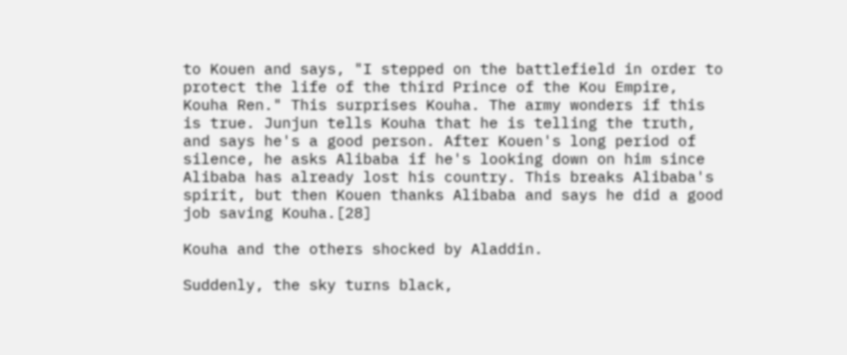to Kouen and says, "I stepped on the battlefield in order to protect the life of the third Prince of the Kou Empire, Kouha Ren." This surprises Kouha. The army wonders if this is true. Junjun tells Kouha that he is telling the truth, and says he's a good person. After Kouen's long period of silence, he asks Alibaba if he's looking down on him since Alibaba has already lost his country. This breaks Alibaba's spirit, but then Kouen thanks Alibaba and says he did a good job saving Kouha.[28]

Kouha and the others shocked by Aladdin.

Suddenly, the sky turns black,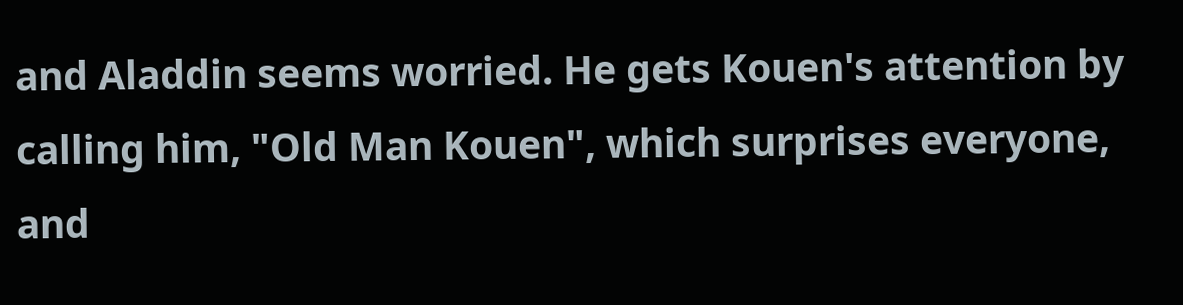and Aladdin seems worried. He gets Kouen's attention by calling him, "Old Man Kouen", which surprises everyone, and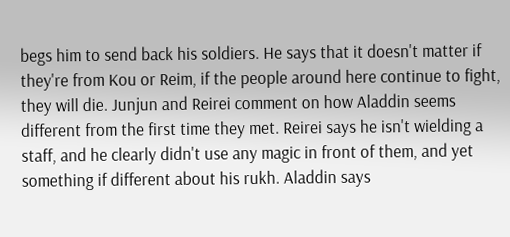begs him to send back his soldiers. He says that it doesn't matter if they're from Kou or Reim, if the people around here continue to fight, they will die. Junjun and Reirei comment on how Aladdin seems different from the first time they met. Reirei says he isn't wielding a staff, and he clearly didn't use any magic in front of them, and yet something if different about his rukh. Aladdin says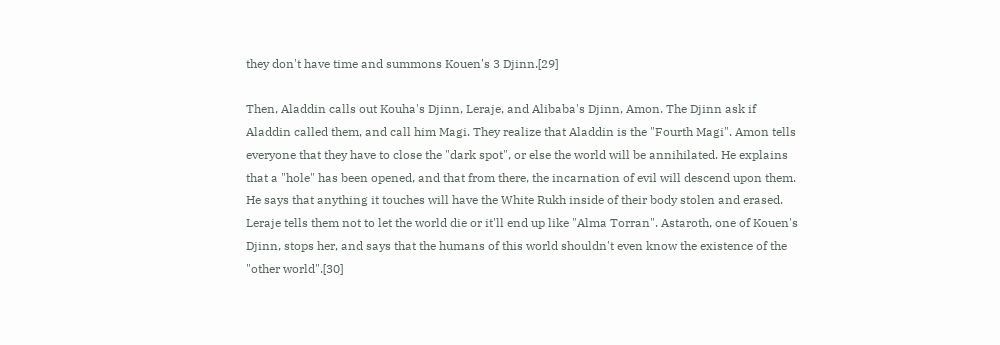they don't have time and summons Kouen's 3 Djinn.[29]

Then, Aladdin calls out Kouha's Djinn, Leraje, and Alibaba's Djinn, Amon. The Djinn ask if Aladdin called them, and call him Magi. They realize that Aladdin is the "Fourth Magi". Amon tells everyone that they have to close the "dark spot", or else the world will be annihilated. He explains that a "hole" has been opened, and that from there, the incarnation of evil will descend upon them. He says that anything it touches will have the White Rukh inside of their body stolen and erased. Leraje tells them not to let the world die or it'll end up like "Alma Torran". Astaroth, one of Kouen's Djinn, stops her, and says that the humans of this world shouldn't even know the existence of the "other world".[30]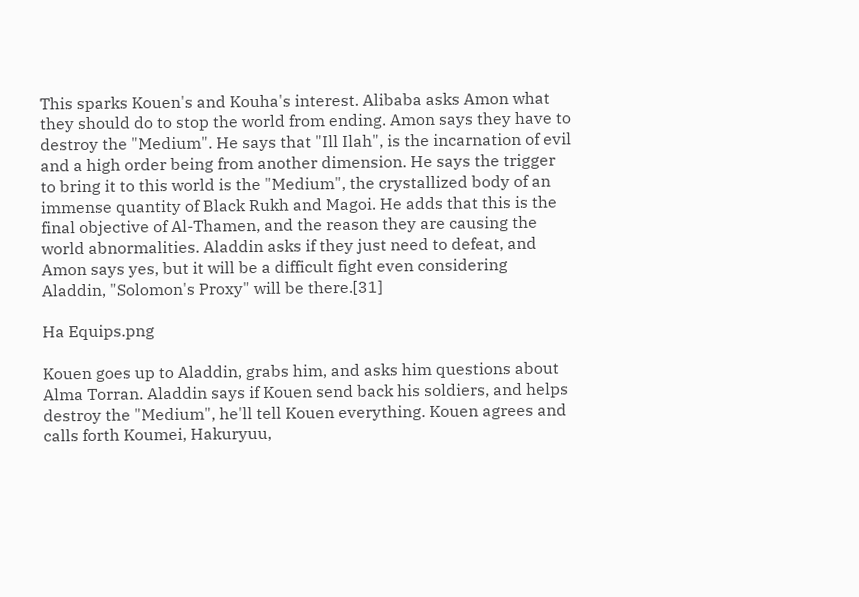This sparks Kouen's and Kouha's interest. Alibaba asks Amon what they should do to stop the world from ending. Amon says they have to destroy the "Medium". He says that "Ill Ilah", is the incarnation of evil and a high order being from another dimension. He says the trigger to bring it to this world is the "Medium", the crystallized body of an immense quantity of Black Rukh and Magoi. He adds that this is the final objective of Al-Thamen, and the reason they are causing the world abnormalities. Aladdin asks if they just need to defeat, and Amon says yes, but it will be a difficult fight even considering Aladdin, "Solomon's Proxy" will be there.[31]

Ha Equips.png

Kouen goes up to Aladdin, grabs him, and asks him questions about Alma Torran. Aladdin says if Kouen send back his soldiers, and helps destroy the "Medium", he'll tell Kouen everything. Kouen agrees and calls forth Koumei, Hakuryuu,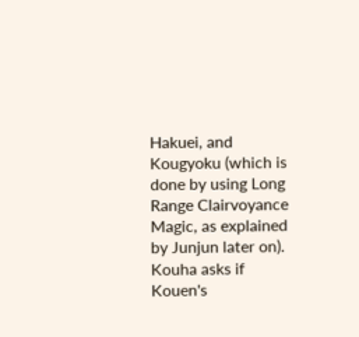Hakuei, and Kougyoku (which is done by using Long Range Clairvoyance Magic, as explained by Junjun later on). Kouha asks if Kouen's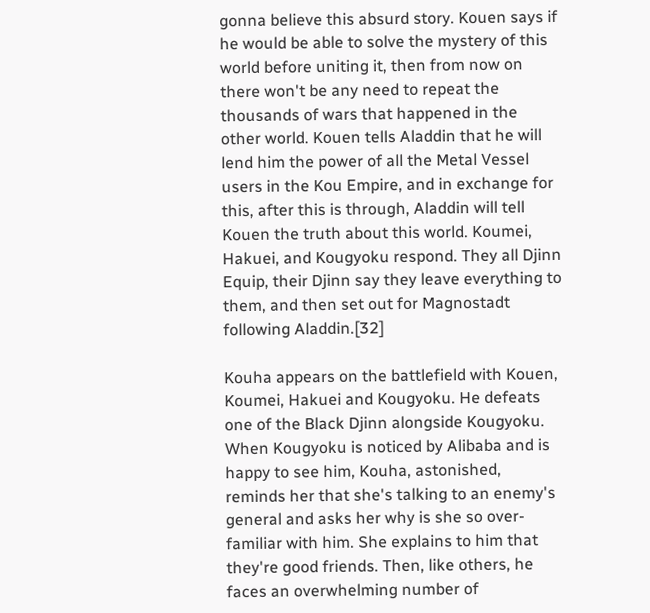gonna believe this absurd story. Kouen says if he would be able to solve the mystery of this world before uniting it, then from now on there won't be any need to repeat the thousands of wars that happened in the other world. Kouen tells Aladdin that he will lend him the power of all the Metal Vessel users in the Kou Empire, and in exchange for this, after this is through, Aladdin will tell Kouen the truth about this world. Koumei, Hakuei, and Kougyoku respond. They all Djinn Equip, their Djinn say they leave everything to them, and then set out for Magnostadt following Aladdin.[32]

Kouha appears on the battlefield with Kouen, Koumei, Hakuei and Kougyoku. He defeats one of the Black Djinn alongside Kougyoku. When Kougyoku is noticed by Alibaba and is happy to see him, Kouha, astonished, reminds her that she's talking to an enemy's general and asks her why is she so over-familiar with him. She explains to him that they're good friends. Then, like others, he faces an overwhelming number of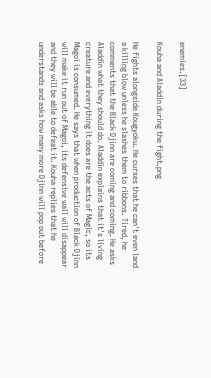enemies.[33]

Kouha and Aladdin during the fight.png

He fights alongside Kougyoku. He curses that he can't even land a killing blow unless he slashes them to ribbons. Tired, he comments that the Black Djinn are coming and coming. He asks Aladdin what they should do. Aladdin explains that it's living creature and everything it does are the acts of Magic, so its Magoi is consumed. He says that when production of Black Djinn will make it run out of Magoi, its defensive wall will disappear and they will be able to defeat it. Kouha replies that he understands and asks how many more Djinn will pop out before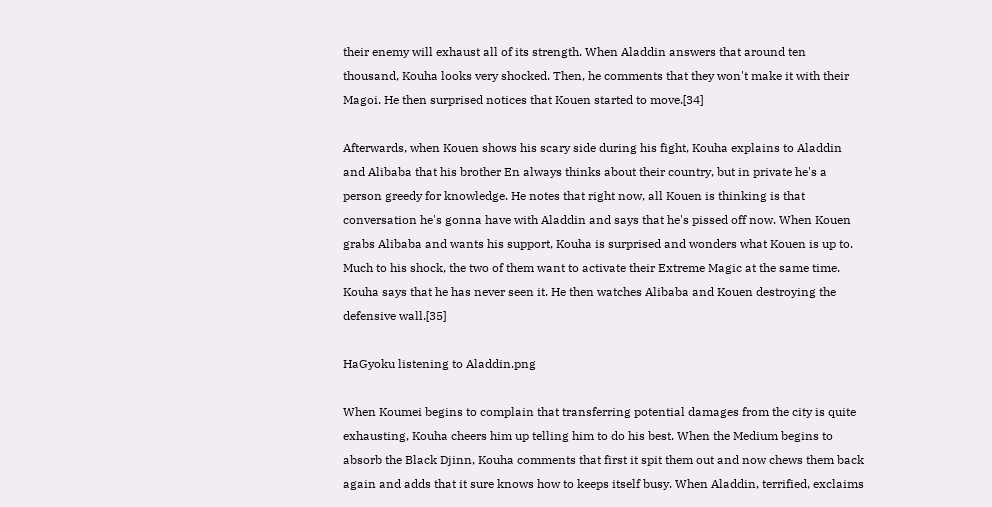their enemy will exhaust all of its strength. When Aladdin answers that around ten thousand, Kouha looks very shocked. Then, he comments that they won't make it with their Magoi. He then surprised notices that Kouen started to move.[34]

Afterwards, when Kouen shows his scary side during his fight, Kouha explains to Aladdin and Alibaba that his brother En always thinks about their country, but in private he's a person greedy for knowledge. He notes that right now, all Kouen is thinking is that conversation he's gonna have with Aladdin and says that he's pissed off now. When Kouen grabs Alibaba and wants his support, Kouha is surprised and wonders what Kouen is up to. Much to his shock, the two of them want to activate their Extreme Magic at the same time. Kouha says that he has never seen it. He then watches Alibaba and Kouen destroying the defensive wall.[35]

HaGyoku listening to Aladdin.png

When Koumei begins to complain that transferring potential damages from the city is quite exhausting, Kouha cheers him up telling him to do his best. When the Medium begins to absorb the Black Djinn, Kouha comments that first it spit them out and now chews them back again and adds that it sure knows how to keeps itself busy. When Aladdin, terrified, exclaims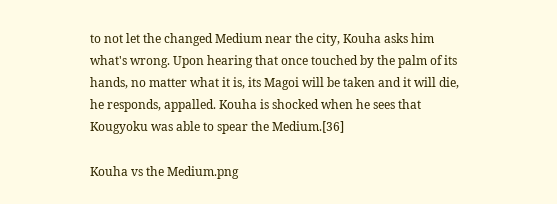to not let the changed Medium near the city, Kouha asks him what's wrong. Upon hearing that once touched by the palm of its hands, no matter what it is, its Magoi will be taken and it will die, he responds, appalled. Kouha is shocked when he sees that Kougyoku was able to spear the Medium.[36]

Kouha vs the Medium.png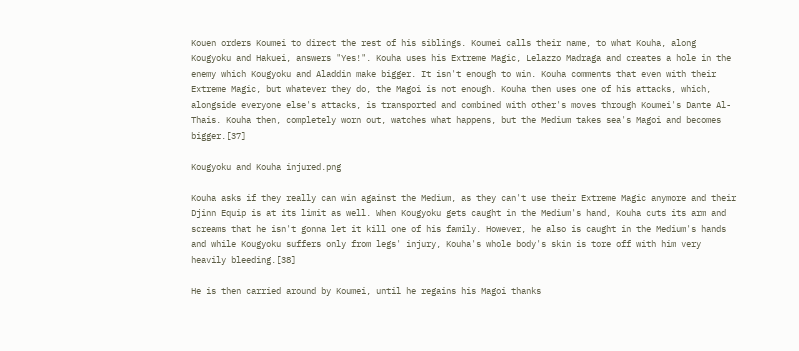Kouen orders Koumei to direct the rest of his siblings. Koumei calls their name, to what Kouha, along Kougyoku and Hakuei, answers "Yes!". Kouha uses his Extreme Magic, Lelazzo Madraga and creates a hole in the enemy which Kougyoku and Aladdin make bigger. It isn't enough to win. Kouha comments that even with their Extreme Magic, but whatever they do, the Magoi is not enough. Kouha then uses one of his attacks, which, alongside everyone else's attacks, is transported and combined with other's moves through Koumei's Dante Al-Thais. Kouha then, completely worn out, watches what happens, but the Medium takes sea's Magoi and becomes bigger.[37]

Kougyoku and Kouha injured.png

Kouha asks if they really can win against the Medium, as they can't use their Extreme Magic anymore and their Djinn Equip is at its limit as well. When Kougyoku gets caught in the Medium's hand, Kouha cuts its arm and screams that he isn't gonna let it kill one of his family. However, he also is caught in the Medium's hands and while Kougyoku suffers only from legs' injury, Kouha's whole body's skin is tore off with him very heavily bleeding.[38]

He is then carried around by Koumei, until he regains his Magoi thanks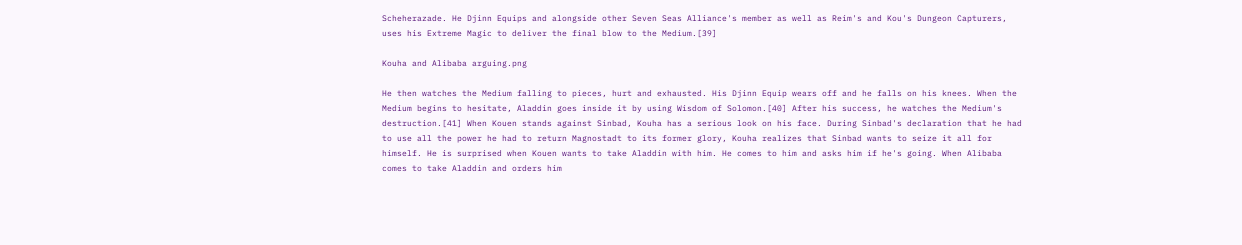Scheherazade. He Djinn Equips and alongside other Seven Seas Alliance's member as well as Reim's and Kou's Dungeon Capturers, uses his Extreme Magic to deliver the final blow to the Medium.[39]

Kouha and Alibaba arguing.png

He then watches the Medium falling to pieces, hurt and exhausted. His Djinn Equip wears off and he falls on his knees. When the Medium begins to hesitate, Aladdin goes inside it by using Wisdom of Solomon.[40] After his success, he watches the Medium's destruction.[41] When Kouen stands against Sinbad, Kouha has a serious look on his face. During Sinbad's declaration that he had to use all the power he had to return Magnostadt to its former glory, Kouha realizes that Sinbad wants to seize it all for himself. He is surprised when Kouen wants to take Aladdin with him. He comes to him and asks him if he's going. When Alibaba comes to take Aladdin and orders him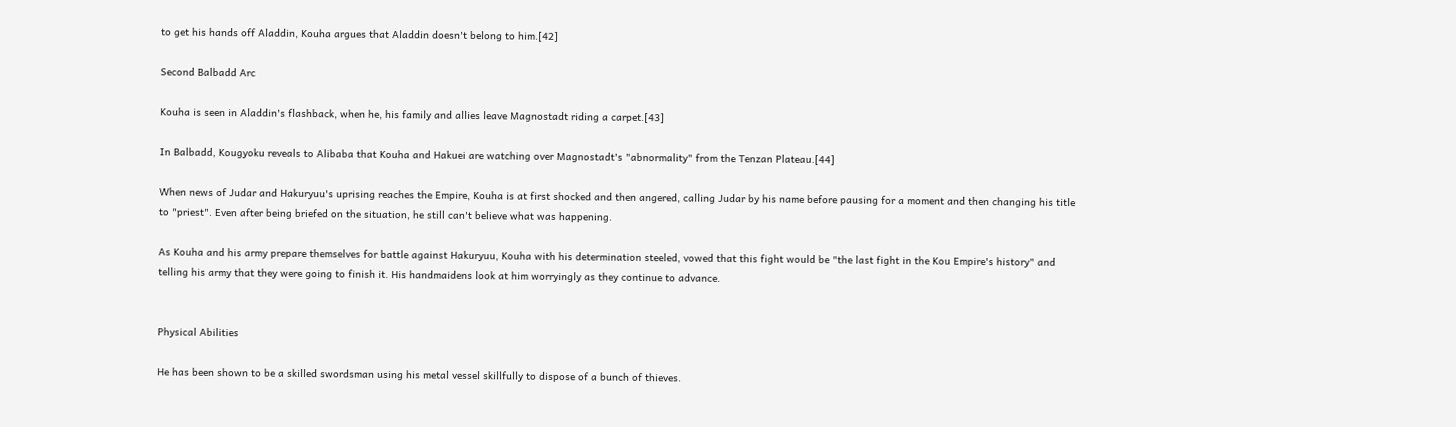to get his hands off Aladdin, Kouha argues that Aladdin doesn't belong to him.[42]

Second Balbadd Arc

Kouha is seen in Aladdin's flashback, when he, his family and allies leave Magnostadt riding a carpet.[43]

In Balbadd, Kougyoku reveals to Alibaba that Kouha and Hakuei are watching over Magnostadt's "abnormality" from the Tenzan Plateau.[44]

When news of Judar and Hakuryuu's uprising reaches the Empire, Kouha is at first shocked and then angered, calling Judar by his name before pausing for a moment and then changing his title to "priest". Even after being briefed on the situation, he still can't believe what was happening.

As Kouha and his army prepare themselves for battle against Hakuryuu, Kouha with his determination steeled, vowed that this fight would be "the last fight in the Kou Empire's history" and telling his army that they were going to finish it. His handmaidens look at him worryingly as they continue to advance.


Physical Abilities

He has been shown to be a skilled swordsman using his metal vessel skillfully to dispose of a bunch of thieves.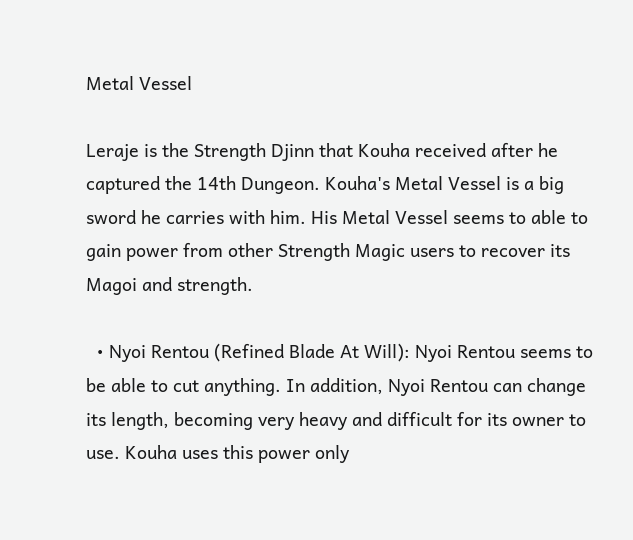Metal Vessel

Leraje is the Strength Djinn that Kouha received after he captured the 14th Dungeon. Kouha's Metal Vessel is a big sword he carries with him. His Metal Vessel seems to able to gain power from other Strength Magic users to recover its Magoi and strength.

  • Nyoi Rentou (Refined Blade At Will): Nyoi Rentou seems to be able to cut anything. In addition, Nyoi Rentou can change its length, becoming very heavy and difficult for its owner to use. Kouha uses this power only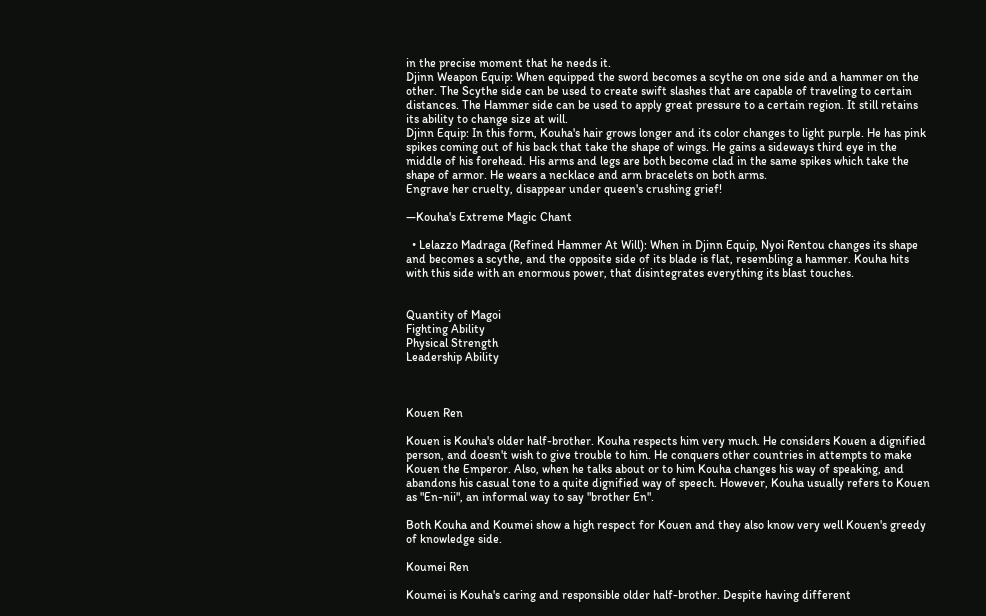in the precise moment that he needs it.
Djinn Weapon Equip: When equipped the sword becomes a scythe on one side and a hammer on the other. The Scythe side can be used to create swift slashes that are capable of traveling to certain distances. The Hammer side can be used to apply great pressure to a certain region. It still retains its ability to change size at will.
Djinn Equip: In this form, Kouha's hair grows longer and its color changes to light purple. He has pink spikes coming out of his back that take the shape of wings. He gains a sideways third eye in the middle of his forehead. His arms and legs are both become clad in the same spikes which take the shape of armor. He wears a necklace and arm bracelets on both arms.
Engrave her cruelty, disappear under queen's crushing grief!

—Kouha's Extreme Magic Chant

  • Lelazzo Madraga (Refined Hammer At Will): When in Djinn Equip, Nyoi Rentou changes its shape and becomes a scythe, and the opposite side of its blade is flat, resembling a hammer. Kouha hits with this side with an enormous power, that disintegrates everything its blast touches.


Quantity of Magoi
Fighting Ability
Physical Strength
Leadership Ability



Kouen Ren

Kouen is Kouha's older half-brother. Kouha respects him very much. He considers Kouen a dignified person, and doesn't wish to give trouble to him. He conquers other countries in attempts to make Kouen the Emperor. Also, when he talks about or to him Kouha changes his way of speaking, and abandons his casual tone to a quite dignified way of speech. However, Kouha usually refers to Kouen as "En-nii", an informal way to say "brother En".

Both Kouha and Koumei show a high respect for Kouen and they also know very well Kouen's greedy of knowledge side.

Koumei Ren

Koumei is Kouha's caring and responsible older half-brother. Despite having different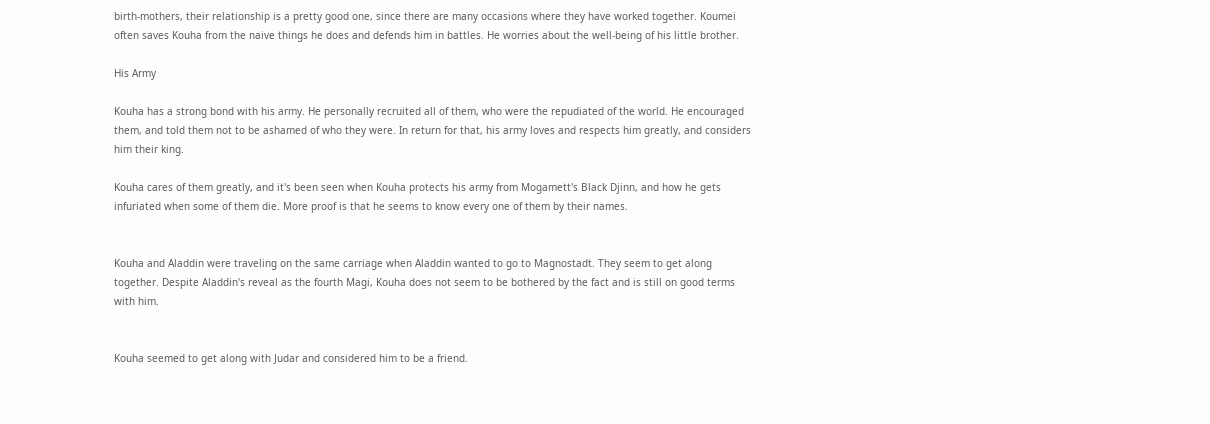birth-mothers, their relationship is a pretty good one, since there are many occasions where they have worked together. Koumei often saves Kouha from the naive things he does and defends him in battles. He worries about the well-being of his little brother.

His Army

Kouha has a strong bond with his army. He personally recruited all of them, who were the repudiated of the world. He encouraged them, and told them not to be ashamed of who they were. In return for that, his army loves and respects him greatly, and considers him their king.

Kouha cares of them greatly, and it's been seen when Kouha protects his army from Mogamett's Black Djinn, and how he gets infuriated when some of them die. More proof is that he seems to know every one of them by their names.


Kouha and Aladdin were traveling on the same carriage when Aladdin wanted to go to Magnostadt. They seem to get along together. Despite Aladdin's reveal as the fourth Magi, Kouha does not seem to be bothered by the fact and is still on good terms with him.


Kouha seemed to get along with Judar and considered him to be a friend.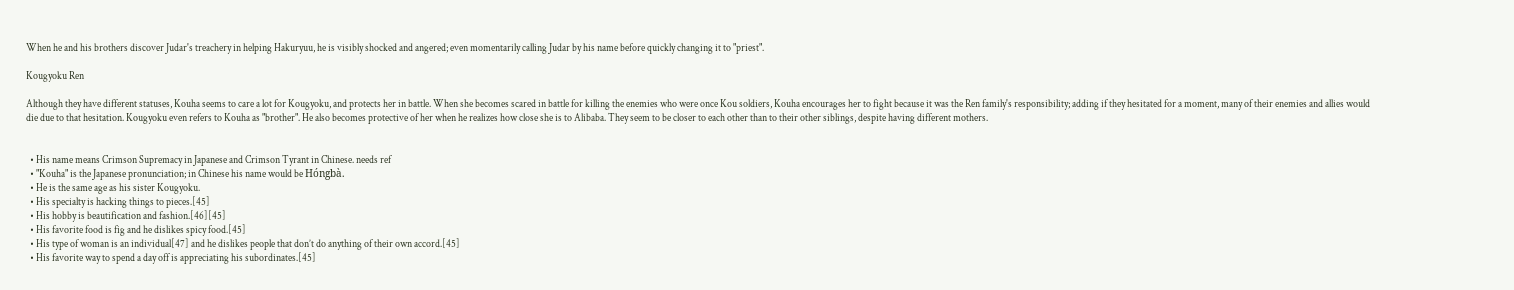When he and his brothers discover Judar's treachery in helping Hakuryuu, he is visibly shocked and angered; even momentarily calling Judar by his name before quickly changing it to "priest".

Kougyoku Ren

Although they have different statuses, Kouha seems to care a lot for Kougyoku, and protects her in battle. When she becomes scared in battle for killing the enemies who were once Kou soldiers, Kouha encourages her to fight because it was the Ren family's responsibility; adding if they hesitated for a moment, many of their enemies and allies would die due to that hesitation. Kougyoku even refers to Kouha as "brother". He also becomes protective of her when he realizes how close she is to Alibaba. They seem to be closer to each other than to their other siblings, despite having different mothers.


  • His name means Crimson Supremacy in Japanese and Crimson Tyrant in Chinese. needs ref
  • "Kouha" is the Japanese pronunciation; in Chinese his name would be Hóngbà.
  • He is the same age as his sister Kougyoku.
  • His specialty is hacking things to pieces.[45]
  • His hobby is beautification and fashion.[46][45]
  • His favorite food is fig and he dislikes spicy food.[45]
  • His type of woman is an individual[47] and he dislikes people that don’t do anything of their own accord.[45]
  • His favorite way to spend a day off is appreciating his subordinates.[45]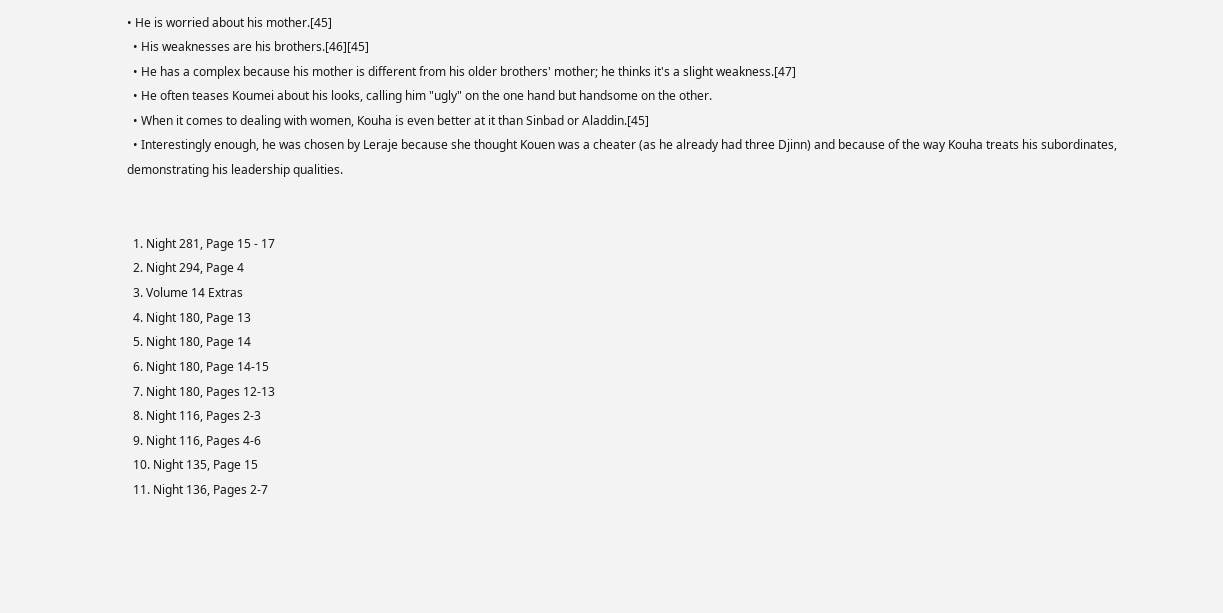• He is worried about his mother.[45]
  • His weaknesses are his brothers.[46][45]
  • He has a complex because his mother is different from his older brothers' mother; he thinks it's a slight weakness.[47]
  • He often teases Koumei about his looks, calling him "ugly" on the one hand but handsome on the other.
  • When it comes to dealing with women, Kouha is even better at it than Sinbad or Aladdin.[45]
  • Interestingly enough, he was chosen by Leraje because she thought Kouen was a cheater (as he already had three Djinn) and because of the way Kouha treats his subordinates, demonstrating his leadership qualities.


  1. Night 281, Page 15 - 17
  2. Night 294, Page 4
  3. Volume 14 Extras
  4. Night 180, Page 13
  5. Night 180, Page 14
  6. Night 180, Page 14-15
  7. Night 180, Pages 12-13
  8. Night 116, Pages 2-3
  9. Night 116, Pages 4-6
  10. Night 135, Page 15
  11. Night 136, Pages 2-7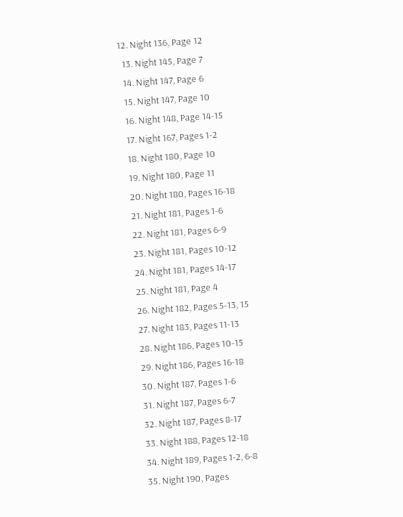12. Night 136, Page 12
  13. Night 145, Page 7
  14. Night 147, Page 6
  15. Night 147, Page 10
  16. Night 148, Page 14-15
  17. Night 167, Pages 1-2
  18. Night 180, Page 10
  19. Night 180, Page 11
  20. Night 180, Pages 16-18
  21. Night 181, Pages 1-6
  22. Night 181, Pages 6-9
  23. Night 181, Pages 10-12
  24. Night 181, Pages 14-17
  25. Night 181, Page 4
  26. Night 182, Pages 5-13, 15
  27. Night 183, Pages 11-13
  28. Night 186, Pages 10-15
  29. Night 186, Pages 16-18
  30. Night 187, Pages 1-6
  31. Night 187, Pages 6-7
  32. Night 187, Pages 8-17
  33. Night 188, Pages 12-18
  34. Night 189, Pages 1-2, 6-8
  35. Night 190, Pages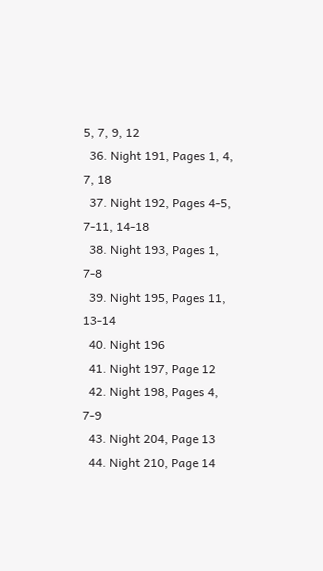5, 7, 9, 12
  36. Night 191, Pages 1, 4, 7, 18
  37. Night 192, Pages 4-5, 7-11, 14-18
  38. Night 193, Pages 1, 7-8
  39. Night 195, Pages 11, 13-14
  40. Night 196
  41. Night 197, Page 12
  42. Night 198, Pages 4, 7-9
  43. Night 204, Page 13
  44. Night 210, Page 14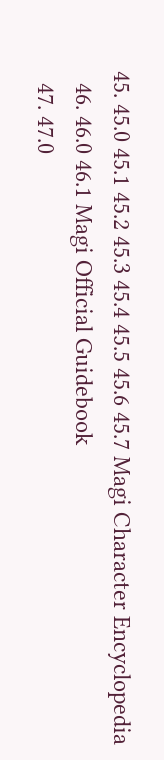45. 45.0 45.1 45.2 45.3 45.4 45.5 45.6 45.7 Magi Character Encyclopedia
  46. 46.0 46.1 Magi Official Guidebook
  47. 47.0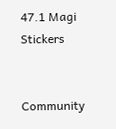47.1 Magi Stickers


Community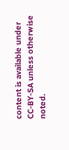content is available under CC-BY-SA unless otherwise noted.